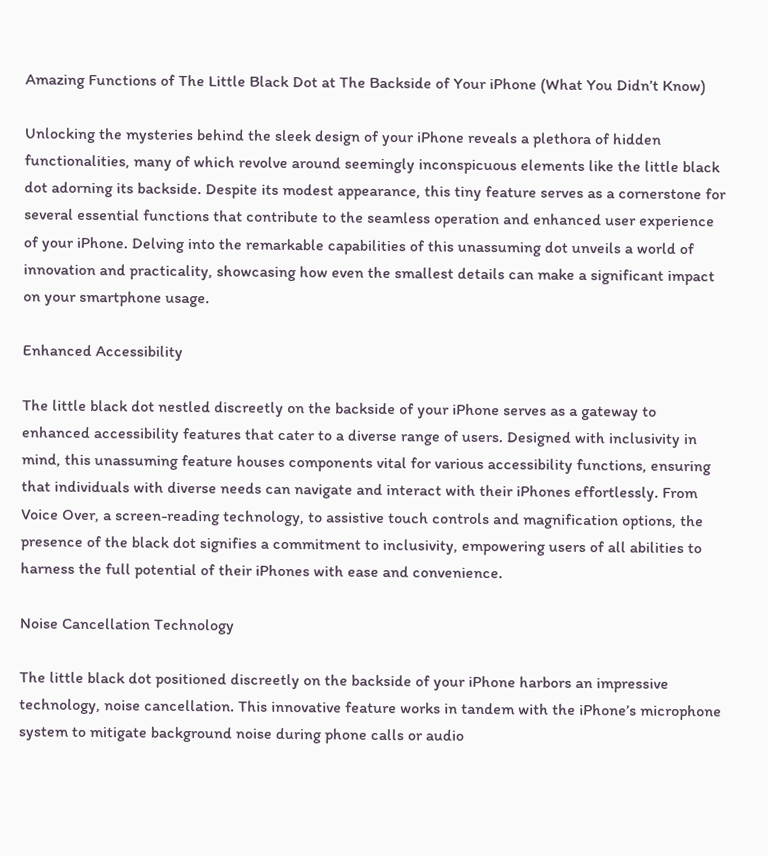Amazing Functions of The Little Black Dot at The Backside of Your iPhone (What You Didn’t Know)

Unlocking the mysteries behind the sleek design of your iPhone reveals a plethora of hidden functionalities, many of which revolve around seemingly inconspicuous elements like the little black dot adorning its backside. Despite its modest appearance, this tiny feature serves as a cornerstone for several essential functions that contribute to the seamless operation and enhanced user experience of your iPhone. Delving into the remarkable capabilities of this unassuming dot unveils a world of innovation and practicality, showcasing how even the smallest details can make a significant impact on your smartphone usage.

Enhanced Accessibility

The little black dot nestled discreetly on the backside of your iPhone serves as a gateway to enhanced accessibility features that cater to a diverse range of users. Designed with inclusivity in mind, this unassuming feature houses components vital for various accessibility functions, ensuring that individuals with diverse needs can navigate and interact with their iPhones effortlessly. From Voice Over, a screen-reading technology, to assistive touch controls and magnification options, the presence of the black dot signifies a commitment to inclusivity, empowering users of all abilities to harness the full potential of their iPhones with ease and convenience.

Noise Cancellation Technology

The little black dot positioned discreetly on the backside of your iPhone harbors an impressive technology, noise cancellation. This innovative feature works in tandem with the iPhone’s microphone system to mitigate background noise during phone calls or audio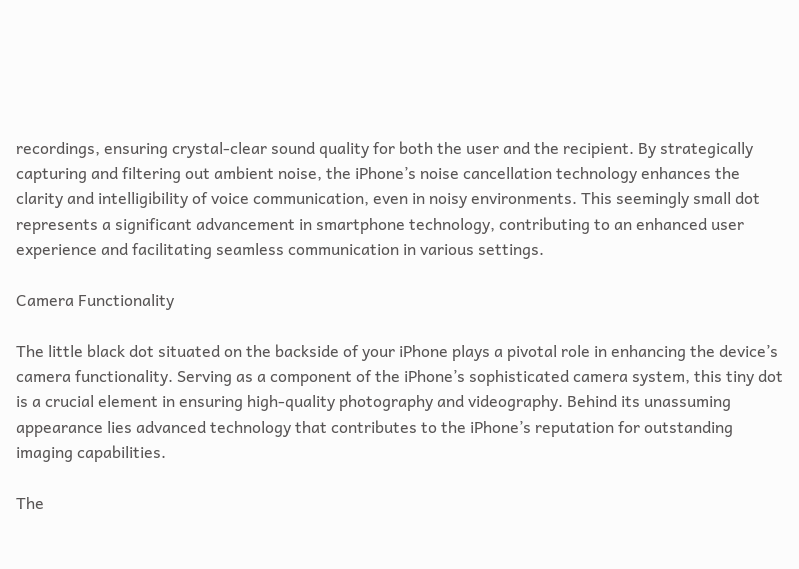recordings, ensuring crystal-clear sound quality for both the user and the recipient. By strategically capturing and filtering out ambient noise, the iPhone’s noise cancellation technology enhances the clarity and intelligibility of voice communication, even in noisy environments. This seemingly small dot represents a significant advancement in smartphone technology, contributing to an enhanced user experience and facilitating seamless communication in various settings.

Camera Functionality

The little black dot situated on the backside of your iPhone plays a pivotal role in enhancing the device’s camera functionality. Serving as a component of the iPhone’s sophisticated camera system, this tiny dot is a crucial element in ensuring high-quality photography and videography. Behind its unassuming appearance lies advanced technology that contributes to the iPhone’s reputation for outstanding imaging capabilities.

The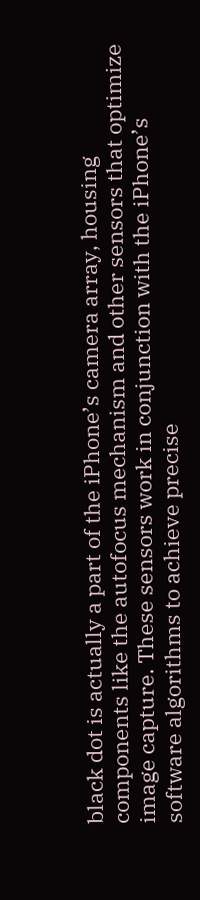black dot is actually a part of the iPhone’s camera array, housing components like the autofocus mechanism and other sensors that optimize image capture. These sensors work in conjunction with the iPhone’s software algorithms to achieve precise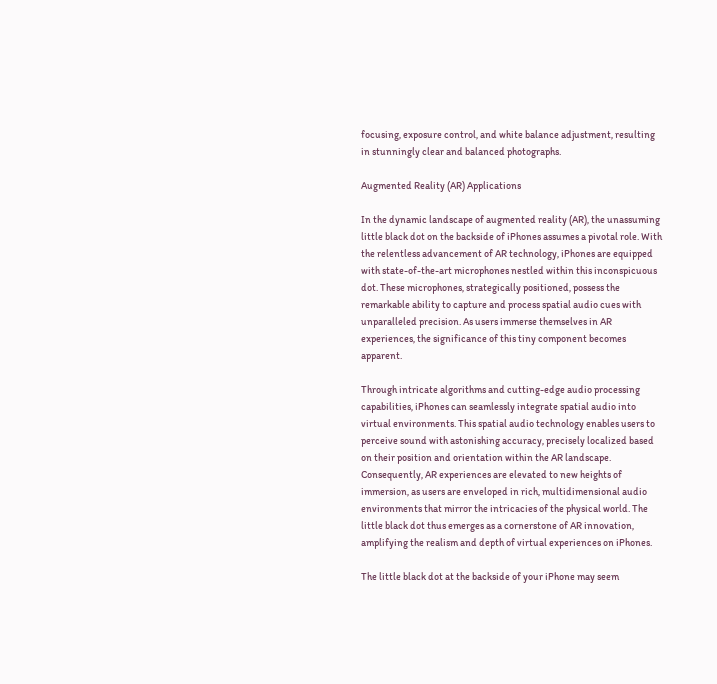focusing, exposure control, and white balance adjustment, resulting in stunningly clear and balanced photographs.

Augmented Reality (AR) Applications

In the dynamic landscape of augmented reality (AR), the unassuming little black dot on the backside of iPhones assumes a pivotal role. With the relentless advancement of AR technology, iPhones are equipped with state-of-the-art microphones nestled within this inconspicuous dot. These microphones, strategically positioned, possess the remarkable ability to capture and process spatial audio cues with unparalleled precision. As users immerse themselves in AR experiences, the significance of this tiny component becomes apparent.

Through intricate algorithms and cutting-edge audio processing capabilities, iPhones can seamlessly integrate spatial audio into virtual environments. This spatial audio technology enables users to perceive sound with astonishing accuracy, precisely localized based on their position and orientation within the AR landscape. Consequently, AR experiences are elevated to new heights of immersion, as users are enveloped in rich, multidimensional audio environments that mirror the intricacies of the physical world. The little black dot thus emerges as a cornerstone of AR innovation, amplifying the realism and depth of virtual experiences on iPhones.

The little black dot at the backside of your iPhone may seem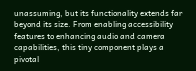unassuming, but its functionality extends far beyond its size. From enabling accessibility features to enhancing audio and camera capabilities, this tiny component plays a pivotal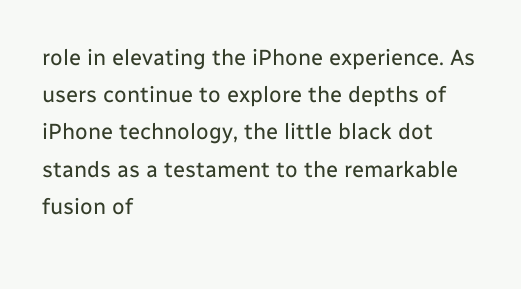role in elevating the iPhone experience. As users continue to explore the depths of iPhone technology, the little black dot stands as a testament to the remarkable fusion of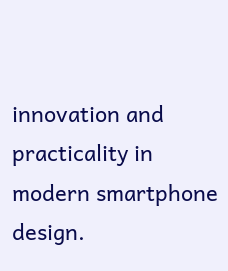innovation and practicality in modern smartphone design.